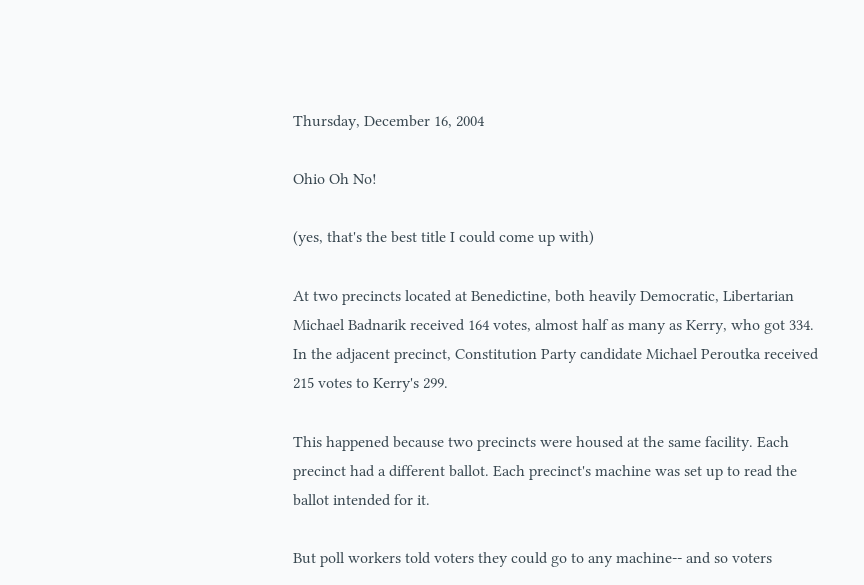Thursday, December 16, 2004

Ohio Oh No!

(yes, that's the best title I could come up with)

At two precincts located at Benedictine, both heavily Democratic, Libertarian Michael Badnarik received 164 votes, almost half as many as Kerry, who got 334. In the adjacent precinct, Constitution Party candidate Michael Peroutka received 215 votes to Kerry's 299.

This happened because two precincts were housed at the same facility. Each precinct had a different ballot. Each precinct's machine was set up to read the ballot intended for it.

But poll workers told voters they could go to any machine-- and so voters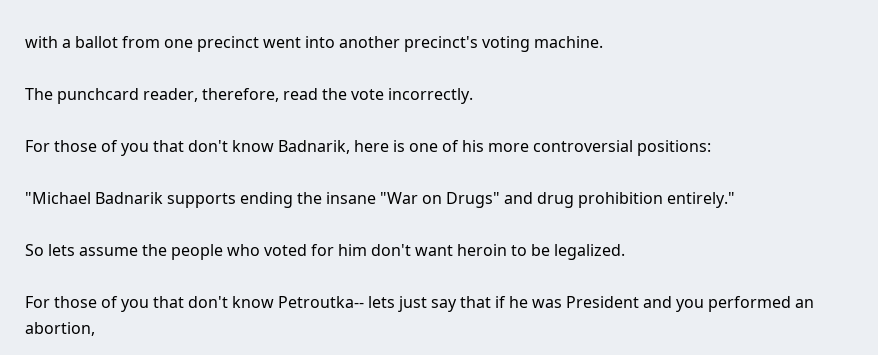with a ballot from one precinct went into another precinct's voting machine.

The punchcard reader, therefore, read the vote incorrectly.

For those of you that don't know Badnarik, here is one of his more controversial positions:

"Michael Badnarik supports ending the insane "War on Drugs" and drug prohibition entirely."

So lets assume the people who voted for him don't want heroin to be legalized.

For those of you that don't know Petroutka-- lets just say that if he was President and you performed an abortion,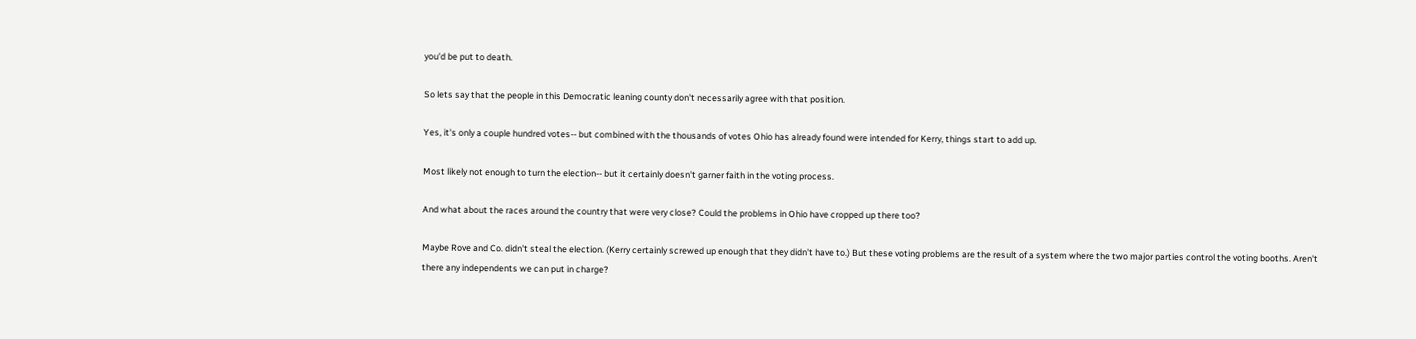you'd be put to death.

So lets say that the people in this Democratic leaning county don't necessarily agree with that position.

Yes, it's only a couple hundred votes-- but combined with the thousands of votes Ohio has already found were intended for Kerry, things start to add up.

Most likely not enough to turn the election-- but it certainly doesn't garner faith in the voting process.

And what about the races around the country that were very close? Could the problems in Ohio have cropped up there too?

Maybe Rove and Co. didn't steal the election. (Kerry certainly screwed up enough that they didn't have to.) But these voting problems are the result of a system where the two major parties control the voting booths. Aren't there any independents we can put in charge?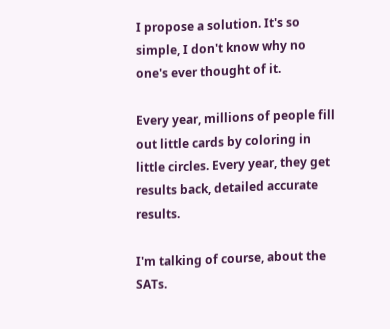I propose a solution. It's so simple, I don't know why no one's ever thought of it.

Every year, millions of people fill out little cards by coloring in little circles. Every year, they get results back, detailed accurate results.

I'm talking of course, about the SATs.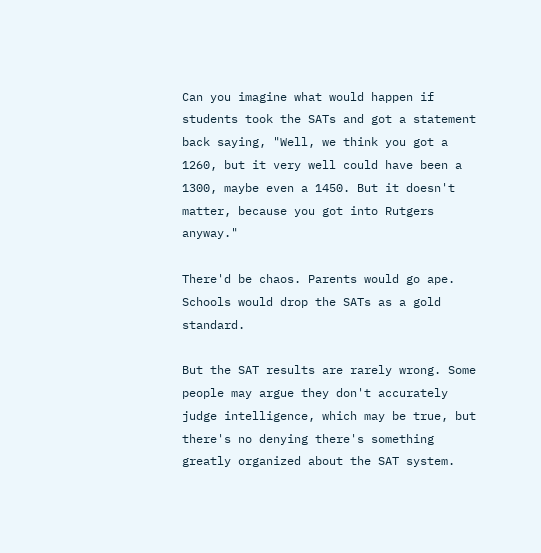Can you imagine what would happen if students took the SATs and got a statement back saying, "Well, we think you got a 1260, but it very well could have been a 1300, maybe even a 1450. But it doesn't matter, because you got into Rutgers anyway."

There'd be chaos. Parents would go ape. Schools would drop the SATs as a gold standard.

But the SAT results are rarely wrong. Some people may argue they don't accurately judge intelligence, which may be true, but there's no denying there's something greatly organized about the SAT system.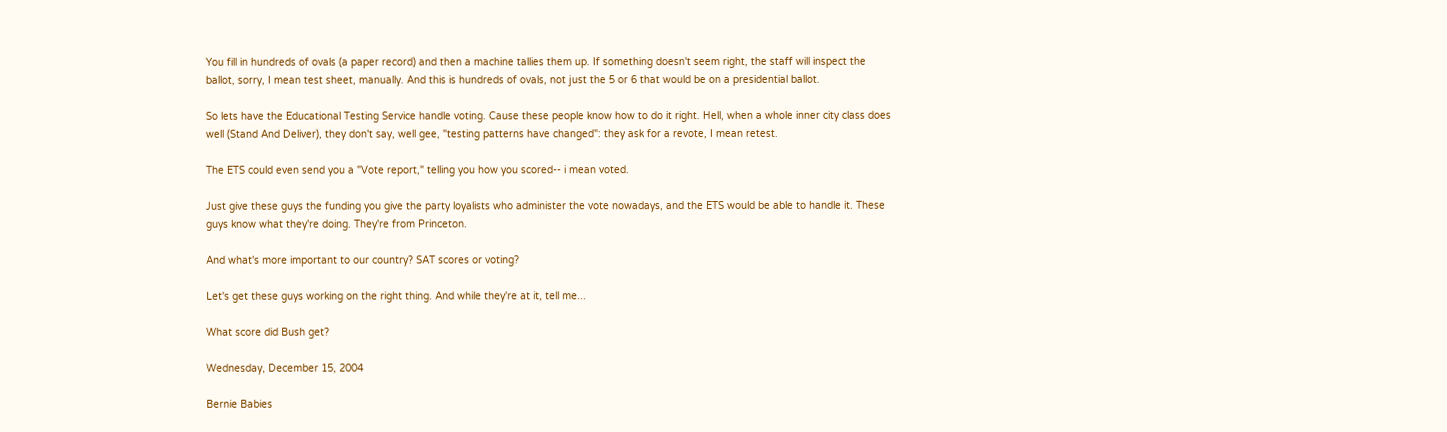You fill in hundreds of ovals (a paper record) and then a machine tallies them up. If something doesn't seem right, the staff will inspect the ballot, sorry, I mean test sheet, manually. And this is hundreds of ovals, not just the 5 or 6 that would be on a presidential ballot.

So lets have the Educational Testing Service handle voting. Cause these people know how to do it right. Hell, when a whole inner city class does well (Stand And Deliver), they don't say, well gee, "testing patterns have changed": they ask for a revote, I mean retest.

The ETS could even send you a "Vote report," telling you how you scored-- i mean voted.

Just give these guys the funding you give the party loyalists who administer the vote nowadays, and the ETS would be able to handle it. These guys know what they're doing. They're from Princeton.

And what's more important to our country? SAT scores or voting?

Let's get these guys working on the right thing. And while they're at it, tell me...

What score did Bush get?

Wednesday, December 15, 2004

Bernie Babies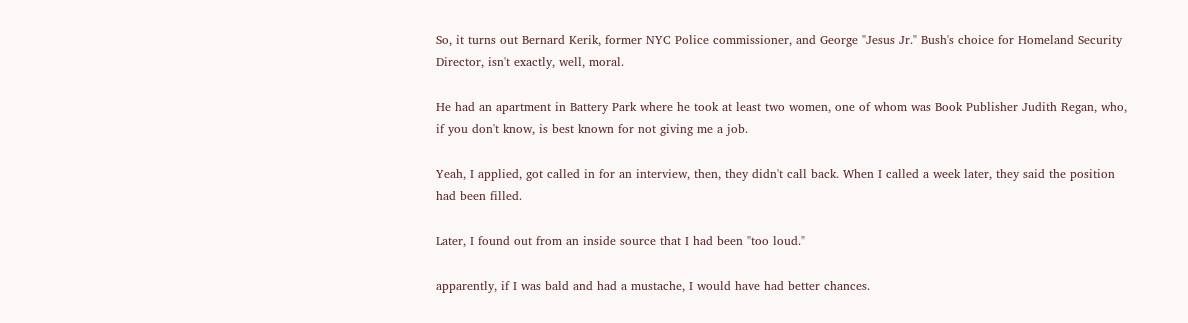So, it turns out Bernard Kerik, former NYC Police commissioner, and George "Jesus Jr." Bush's choice for Homeland Security Director, isn't exactly, well, moral.

He had an apartment in Battery Park where he took at least two women, one of whom was Book Publisher Judith Regan, who, if you don't know, is best known for not giving me a job.

Yeah, I applied, got called in for an interview, then, they didn't call back. When I called a week later, they said the position had been filled.

Later, I found out from an inside source that I had been "too loud."

apparently, if I was bald and had a mustache, I would have had better chances.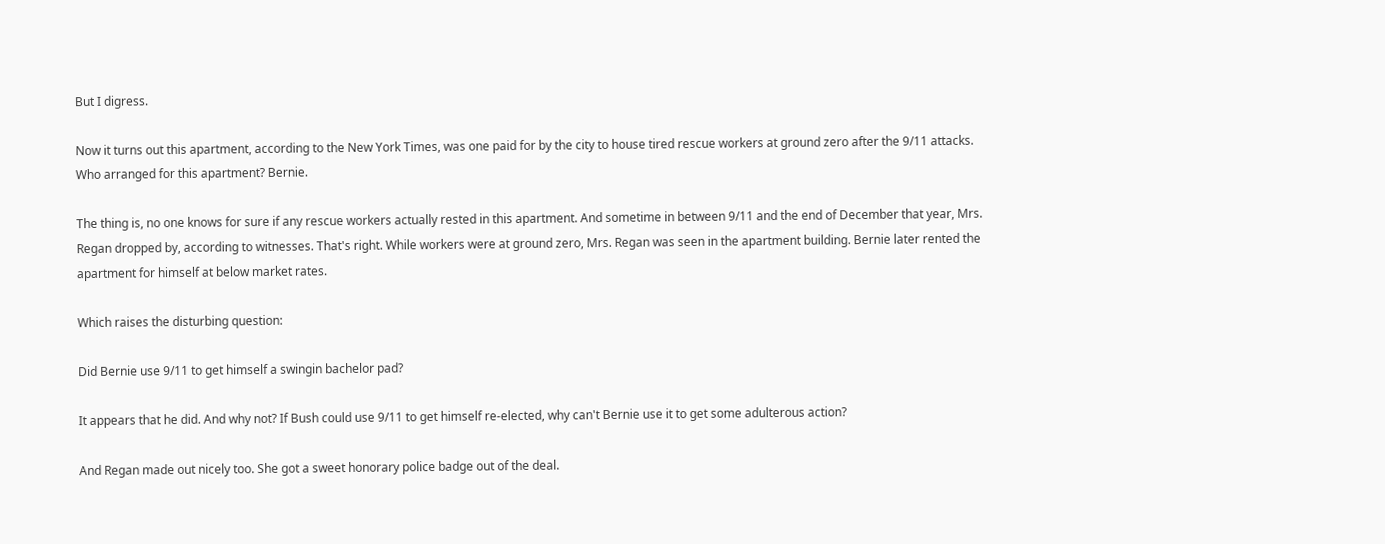But I digress.

Now it turns out this apartment, according to the New York Times, was one paid for by the city to house tired rescue workers at ground zero after the 9/11 attacks. Who arranged for this apartment? Bernie.

The thing is, no one knows for sure if any rescue workers actually rested in this apartment. And sometime in between 9/11 and the end of December that year, Mrs. Regan dropped by, according to witnesses. That's right. While workers were at ground zero, Mrs. Regan was seen in the apartment building. Bernie later rented the apartment for himself at below market rates.

Which raises the disturbing question:

Did Bernie use 9/11 to get himself a swingin bachelor pad?

It appears that he did. And why not? If Bush could use 9/11 to get himself re-elected, why can't Bernie use it to get some adulterous action?

And Regan made out nicely too. She got a sweet honorary police badge out of the deal.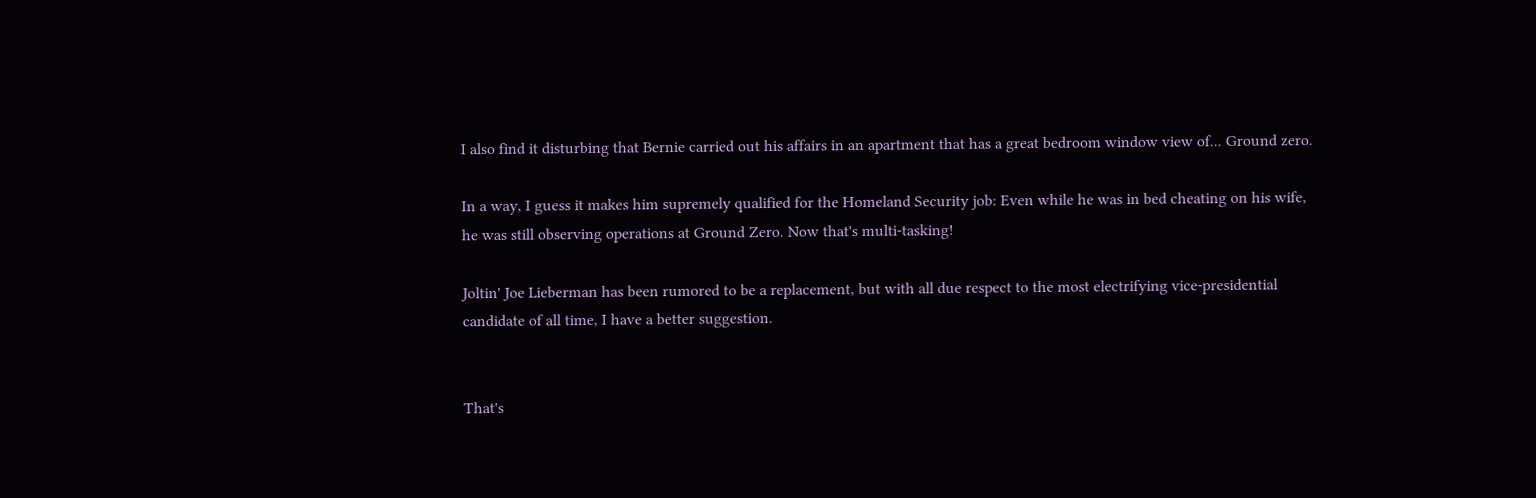I also find it disturbing that Bernie carried out his affairs in an apartment that has a great bedroom window view of... Ground zero.

In a way, I guess it makes him supremely qualified for the Homeland Security job: Even while he was in bed cheating on his wife, he was still observing operations at Ground Zero. Now that's multi-tasking!

Joltin' Joe Lieberman has been rumored to be a replacement, but with all due respect to the most electrifying vice-presidential candidate of all time, I have a better suggestion.


That's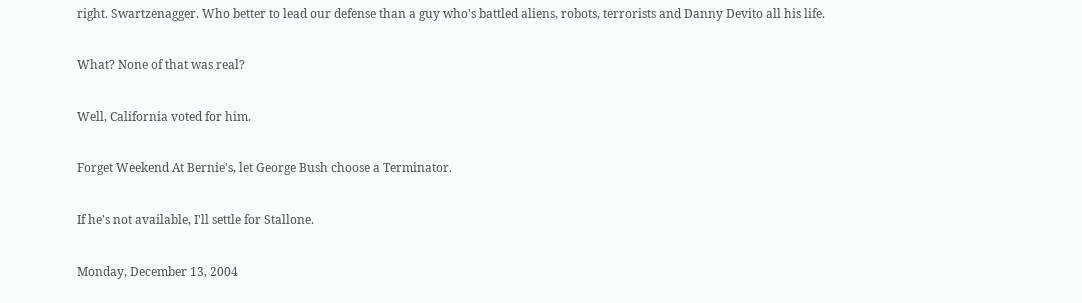right. Swartzenagger. Who better to lead our defense than a guy who's battled aliens, robots, terrorists and Danny Devito all his life.

What? None of that was real?

Well, California voted for him.

Forget Weekend At Bernie's, let George Bush choose a Terminator.

If he's not available, I'll settle for Stallone.

Monday, December 13, 2004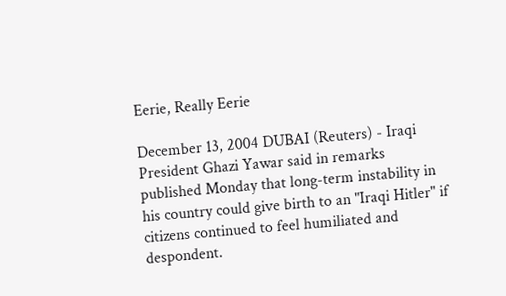Eerie, Really Eerie

December 13, 2004 DUBAI (Reuters) - Iraqi President Ghazi Yawar said in remarks published Monday that long-term instability in his country could give birth to an "Iraqi Hitler" if citizens continued to feel humiliated and despondent.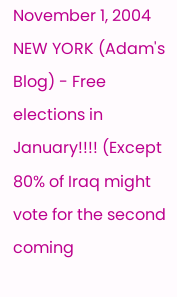November 1, 2004 NEW YORK (Adam's Blog) - Free elections in January!!!! (Except 80% of Iraq might vote for the second coming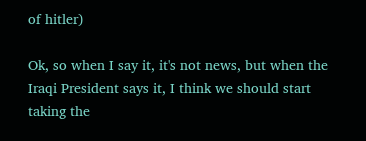of hitler)

Ok, so when I say it, it's not news, but when the Iraqi President says it, I think we should start taking the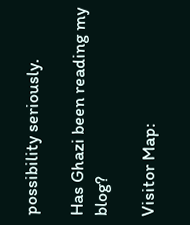possibility seriously.

Has Ghazi been reading my blog?

Visitor Map: